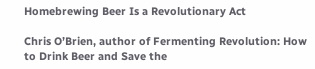Homebrewing Beer Is a Revolutionary Act

Chris O’Brien, author of Fermenting Revolution: How to Drink Beer and Save the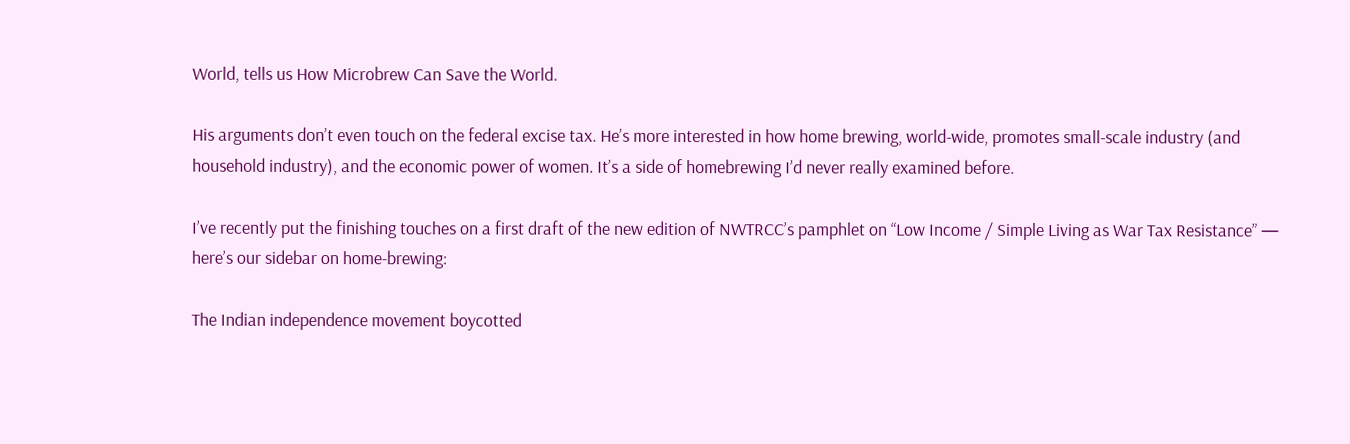World, tells us How Microbrew Can Save the World.

His arguments don’t even touch on the federal excise tax. He’s more interested in how home brewing, world-wide, promotes small-scale industry (and household industry), and the economic power of women. It’s a side of homebrewing I’d never really examined before.

I’ve recently put the finishing touches on a first draft of the new edition of NWTRCC’s pamphlet on “Low Income / Simple Living as War Tax Resistance” — here’s our sidebar on home-brewing:

The Indian independence movement boycotted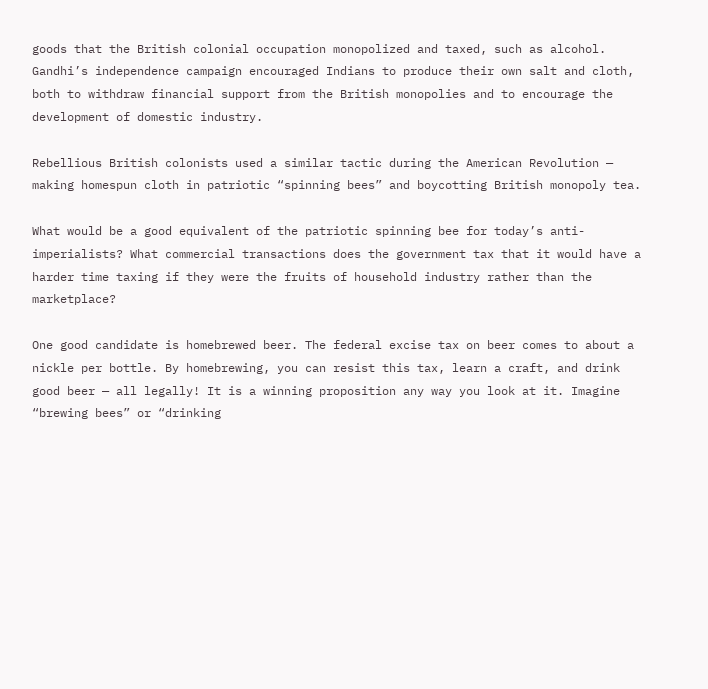goods that the British colonial occupation monopolized and taxed, such as alcohol. Gandhi’s independence campaign encouraged Indians to produce their own salt and cloth, both to withdraw financial support from the British monopolies and to encourage the development of domestic industry.

Rebellious British colonists used a similar tactic during the American Revolution — making homespun cloth in patriotic “spinning bees” and boycotting British monopoly tea.

What would be a good equivalent of the patriotic spinning bee for today’s anti-imperialists? What commercial transactions does the government tax that it would have a harder time taxing if they were the fruits of household industry rather than the marketplace?

One good candidate is homebrewed beer. The federal excise tax on beer comes to about a nickle per bottle. By homebrewing, you can resist this tax, learn a craft, and drink good beer — all legally! It is a winning proposition any way you look at it. Imagine “brewing bees” or “drinking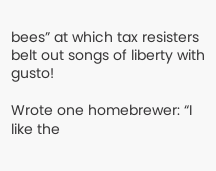bees” at which tax resisters belt out songs of liberty with gusto!

Wrote one homebrewer: “I like the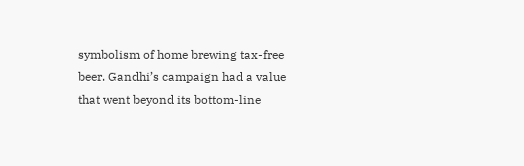symbolism of home brewing tax-free beer. Gandhi’s campaign had a value that went beyond its bottom-line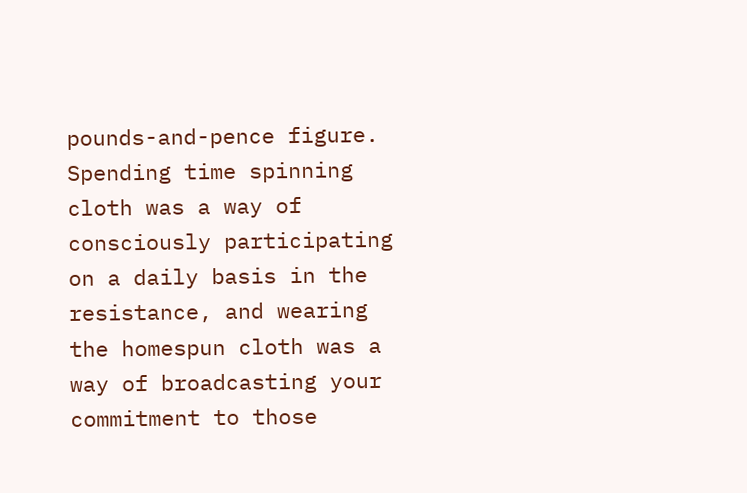pounds-and-pence figure. Spending time spinning cloth was a way of consciously participating on a daily basis in the resistance, and wearing the homespun cloth was a way of broadcasting your commitment to those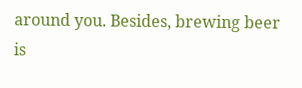around you. Besides, brewing beer is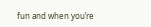fun and when you’re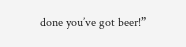done you’ve got beer!”